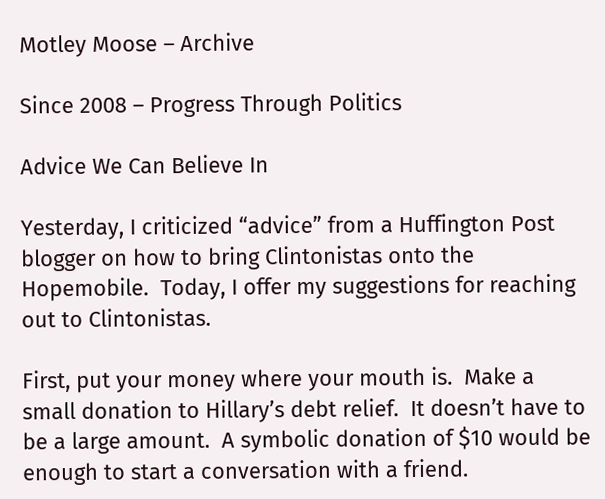Motley Moose – Archive

Since 2008 – Progress Through Politics

Advice We Can Believe In

Yesterday, I criticized “advice” from a Huffington Post blogger on how to bring Clintonistas onto the Hopemobile.  Today, I offer my suggestions for reaching out to Clintonistas.

First, put your money where your mouth is.  Make a small donation to Hillary’s debt relief.  It doesn’t have to be a large amount.  A symbolic donation of $10 would be enough to start a conversation with a friend.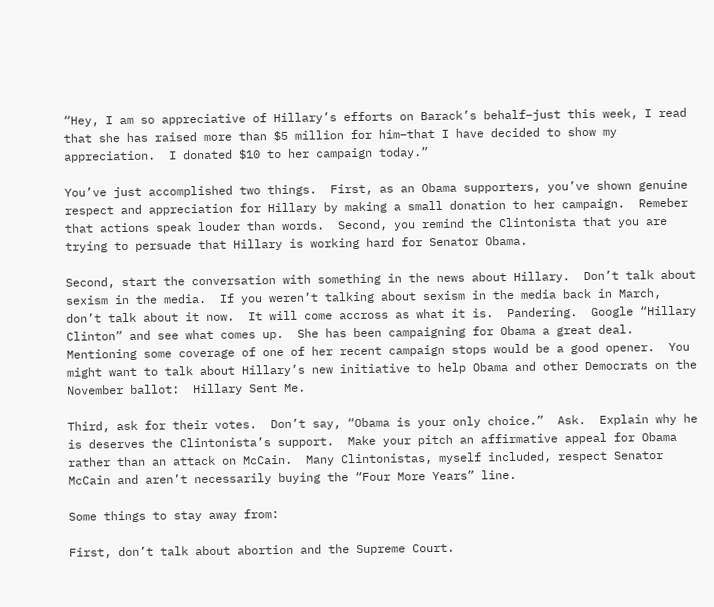“Hey, I am so appreciative of Hillary’s efforts on Barack’s behalf–just this week, I read that she has raised more than $5 million for him–that I have decided to show my appreciation.  I donated $10 to her campaign today.”

You’ve just accomplished two things.  First, as an Obama supporters, you’ve shown genuine respect and appreciation for Hillary by making a small donation to her campaign.  Remeber that actions speak louder than words.  Second, you remind the Clintonista that you are trying to persuade that Hillary is working hard for Senator Obama.

Second, start the conversation with something in the news about Hillary.  Don’t talk about sexism in the media.  If you weren’t talking about sexism in the media back in March, don’t talk about it now.  It will come accross as what it is.  Pandering.  Google “Hillary Clinton” and see what comes up.  She has been campaigning for Obama a great deal.  Mentioning some coverage of one of her recent campaign stops would be a good opener.  You might want to talk about Hillary’s new initiative to help Obama and other Democrats on the November ballot:  Hillary Sent Me.

Third, ask for their votes.  Don’t say, “Obama is your only choice.”  Ask.  Explain why he is deserves the Clintonista’s support.  Make your pitch an affirmative appeal for Obama rather than an attack on McCain.  Many Clintonistas, myself included, respect Senator McCain and aren’t necessarily buying the “Four More Years” line.

Some things to stay away from:

First, don’t talk about abortion and the Supreme Court.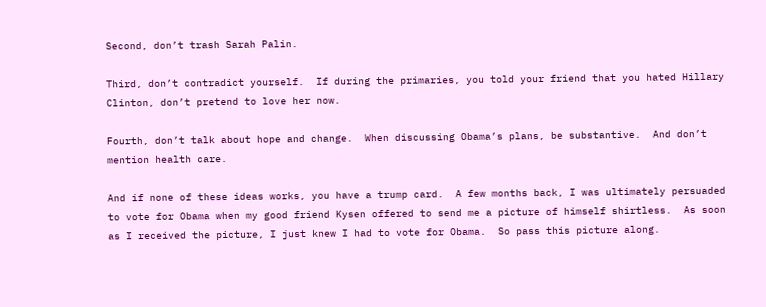Second, don’t trash Sarah Palin.

Third, don’t contradict yourself.  If during the primaries, you told your friend that you hated Hillary Clinton, don’t pretend to love her now.

Fourth, don’t talk about hope and change.  When discussing Obama’s plans, be substantive.  And don’t mention health care.

And if none of these ideas works, you have a trump card.  A few months back, I was ultimately persuaded to vote for Obama when my good friend Kysen offered to send me a picture of himself shirtless.  As soon as I received the picture, I just knew I had to vote for Obama.  So pass this picture along.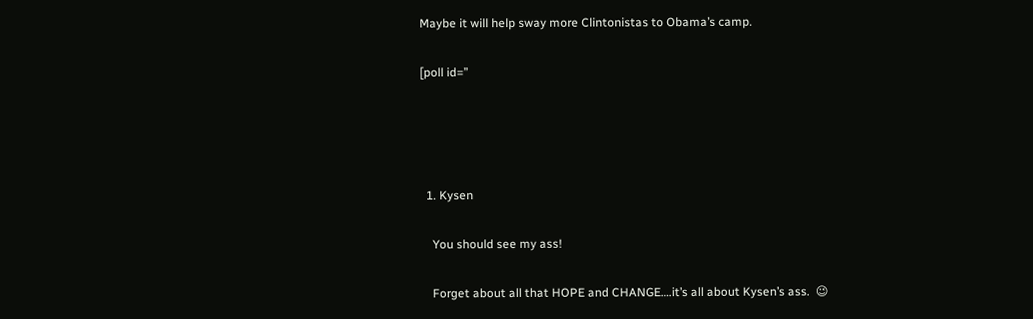Maybe it will help sway more Clintonistas to Obama’s camp.

[poll id=”




  1. Kysen

    You should see my ass!

    Forget about all that HOPE and CHANGE….it’s all about Kysen’s ass.  😉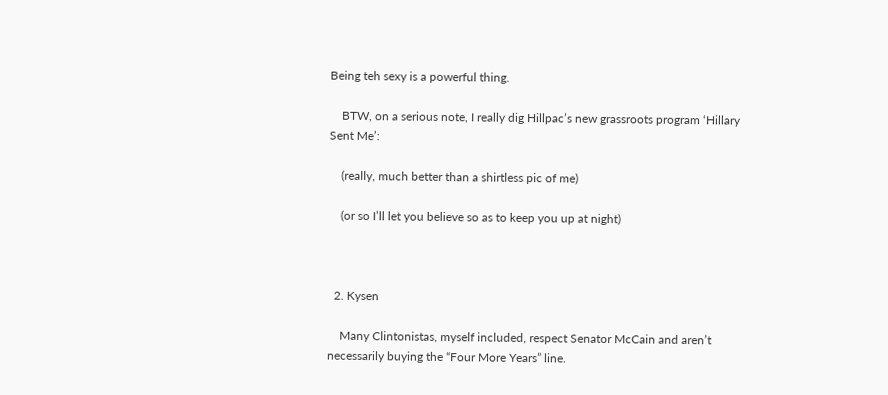Being teh sexy is a powerful thing.

    BTW, on a serious note, I really dig Hillpac’s new grassroots program ‘Hillary Sent Me’:

    (really, much better than a shirtless pic of me)

    (or so I’ll let you believe so as to keep you up at night)



  2. Kysen

    Many Clintonistas, myself included, respect Senator McCain and aren’t necessarily buying the “Four More Years” line.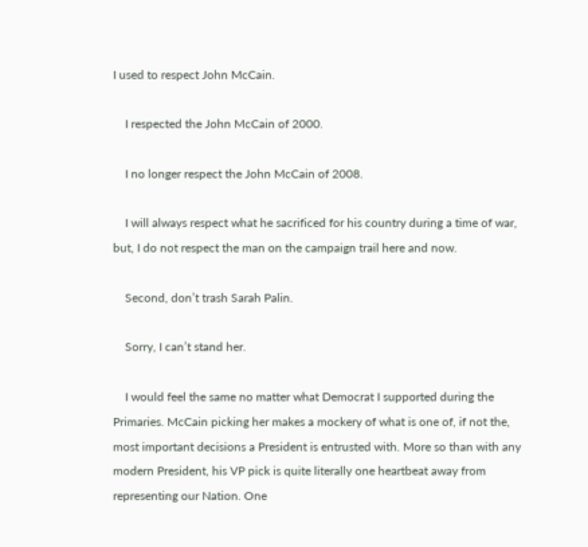I used to respect John McCain.

    I respected the John McCain of 2000.

    I no longer respect the John McCain of 2008.

    I will always respect what he sacrificed for his country during a time of war, but, I do not respect the man on the campaign trail here and now.

    Second, don’t trash Sarah Palin.

    Sorry, I can’t stand her.

    I would feel the same no matter what Democrat I supported during the Primaries. McCain picking her makes a mockery of what is one of, if not the, most important decisions a President is entrusted with. More so than with any modern President, his VP pick is quite literally one heartbeat away from representing our Nation. One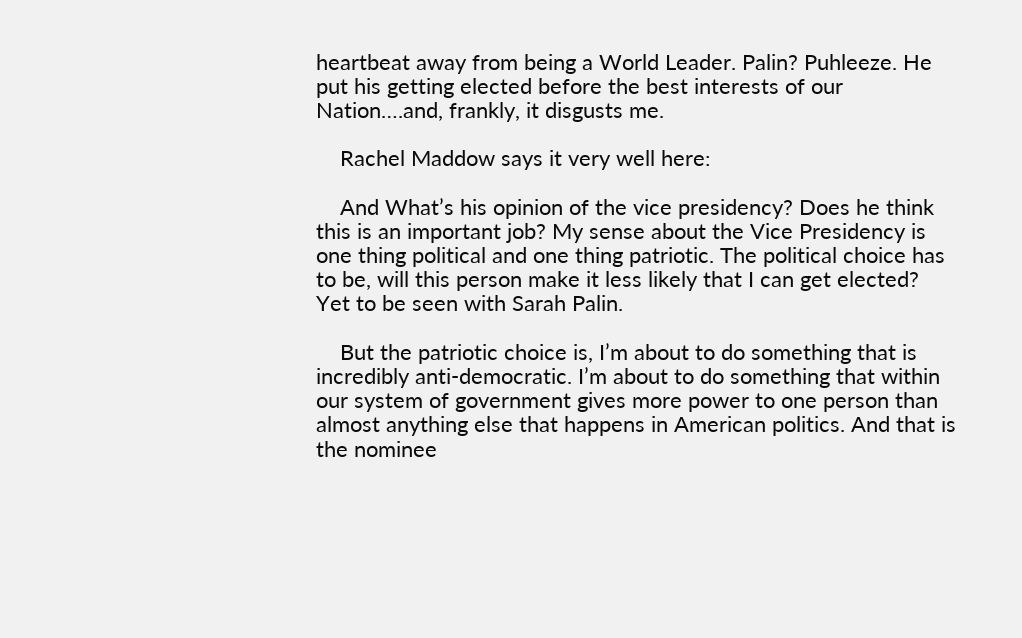heartbeat away from being a World Leader. Palin? Puhleeze. He put his getting elected before the best interests of our Nation….and, frankly, it disgusts me.

    Rachel Maddow says it very well here:

    And What’s his opinion of the vice presidency? Does he think this is an important job? My sense about the Vice Presidency is one thing political and one thing patriotic. The political choice has to be, will this person make it less likely that I can get elected? Yet to be seen with Sarah Palin.

    But the patriotic choice is, I’m about to do something that is incredibly anti-democratic. I’m about to do something that within our system of government gives more power to one person than almost anything else that happens in American politics. And that is the nominee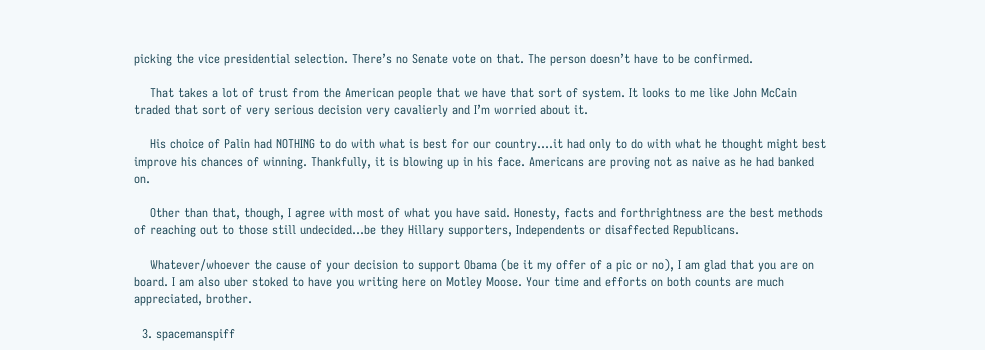picking the vice presidential selection. There’s no Senate vote on that. The person doesn’t have to be confirmed.

    That takes a lot of trust from the American people that we have that sort of system. It looks to me like John McCain traded that sort of very serious decision very cavalierly and I’m worried about it.

    His choice of Palin had NOTHING to do with what is best for our country….it had only to do with what he thought might best improve his chances of winning. Thankfully, it is blowing up in his face. Americans are proving not as naive as he had banked on.

    Other than that, though, I agree with most of what you have said. Honesty, facts and forthrightness are the best methods of reaching out to those still undecided…be they Hillary supporters, Independents or disaffected Republicans.

    Whatever/whoever the cause of your decision to support Obama (be it my offer of a pic or no), I am glad that you are on board. I am also uber stoked to have you writing here on Motley Moose. Your time and efforts on both counts are much appreciated, brother.

  3. spacemanspiff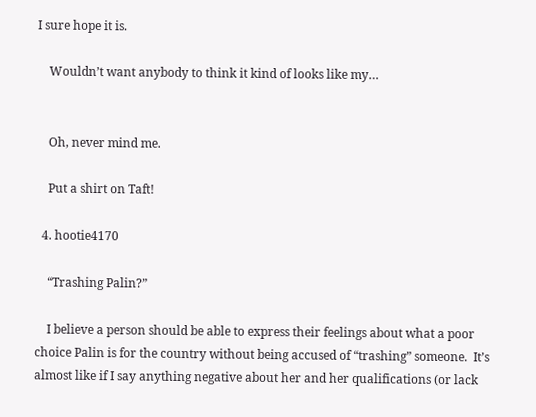I sure hope it is.

    Wouldn’t want anybody to think it kind of looks like my…


    Oh, never mind me.

    Put a shirt on Taft!

  4. hootie4170

    “Trashing Palin?”

    I believe a person should be able to express their feelings about what a poor choice Palin is for the country without being accused of “trashing” someone.  It’s almost like if I say anything negative about her and her qualifications (or lack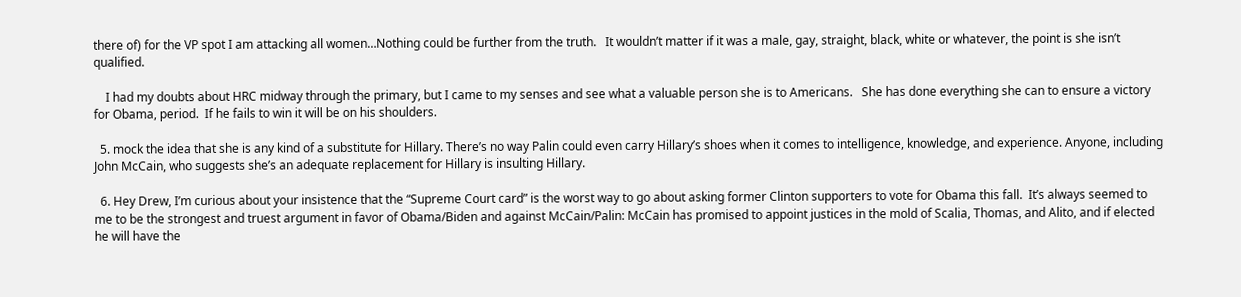there of) for the VP spot I am attacking all women…Nothing could be further from the truth.   It wouldn’t matter if it was a male, gay, straight, black, white or whatever, the point is she isn’t qualified.

    I had my doubts about HRC midway through the primary, but I came to my senses and see what a valuable person she is to Americans.   She has done everything she can to ensure a victory for Obama, period.  If he fails to win it will be on his shoulders.

  5. mock the idea that she is any kind of a substitute for Hillary. There’s no way Palin could even carry Hillary’s shoes when it comes to intelligence, knowledge, and experience. Anyone, including John McCain, who suggests she’s an adequate replacement for Hillary is insulting Hillary.

  6. Hey Drew, I’m curious about your insistence that the “Supreme Court card” is the worst way to go about asking former Clinton supporters to vote for Obama this fall.  It’s always seemed to me to be the strongest and truest argument in favor of Obama/Biden and against McCain/Palin: McCain has promised to appoint justices in the mold of Scalia, Thomas, and Alito, and if elected he will have the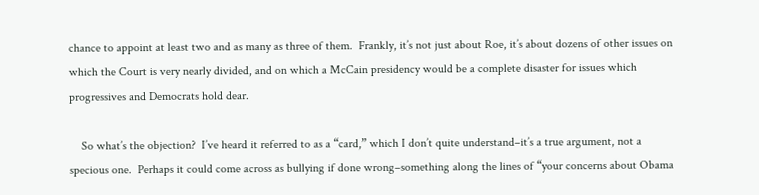chance to appoint at least two and as many as three of them.  Frankly, it’s not just about Roe, it’s about dozens of other issues on which the Court is very nearly divided, and on which a McCain presidency would be a complete disaster for issues which progressives and Democrats hold dear.

    So what’s the objection?  I’ve heard it referred to as a “card,” which I don’t quite understand–it’s a true argument, not a specious one.  Perhaps it could come across as bullying if done wrong–something along the lines of “your concerns about Obama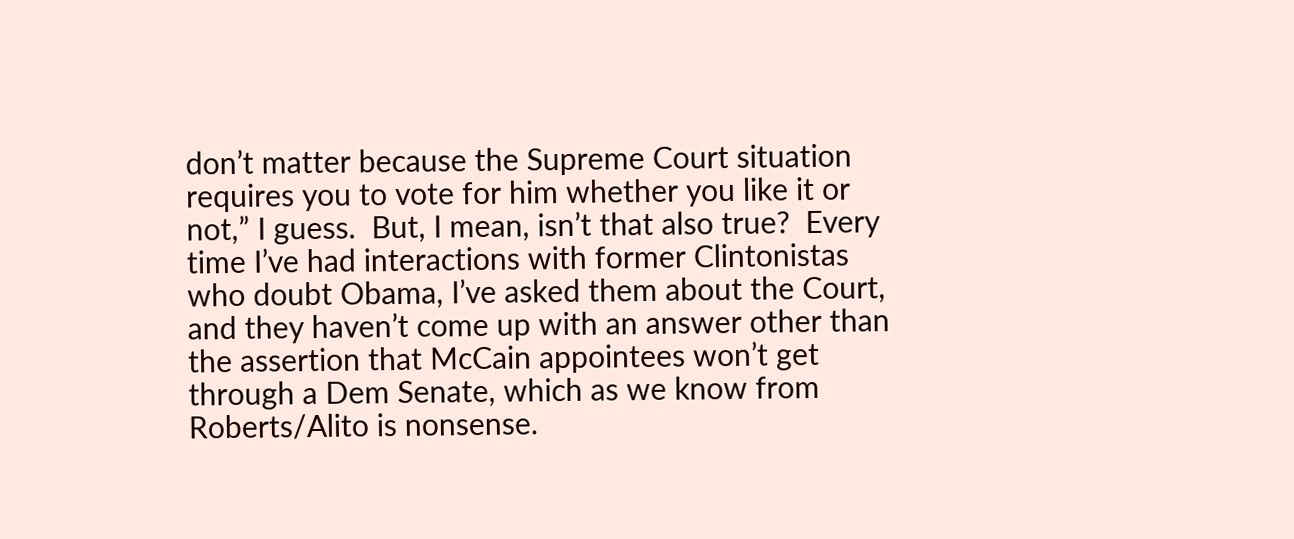don’t matter because the Supreme Court situation requires you to vote for him whether you like it or not,” I guess.  But, I mean, isn’t that also true?  Every time I’ve had interactions with former Clintonistas who doubt Obama, I’ve asked them about the Court, and they haven’t come up with an answer other than the assertion that McCain appointees won’t get through a Dem Senate, which as we know from Roberts/Alito is nonsense.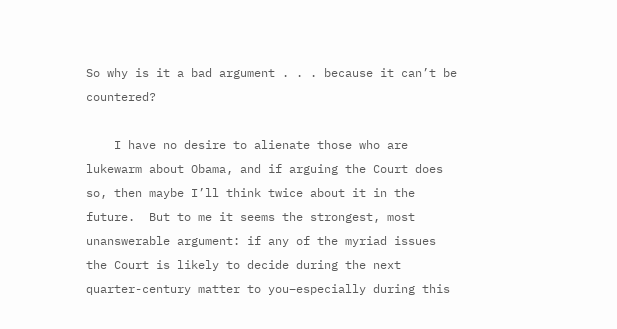So why is it a bad argument . . . because it can’t be countered?

    I have no desire to alienate those who are lukewarm about Obama, and if arguing the Court does so, then maybe I’ll think twice about it in the future.  But to me it seems the strongest, most unanswerable argument: if any of the myriad issues the Court is likely to decide during the next quarter-century matter to you–especially during this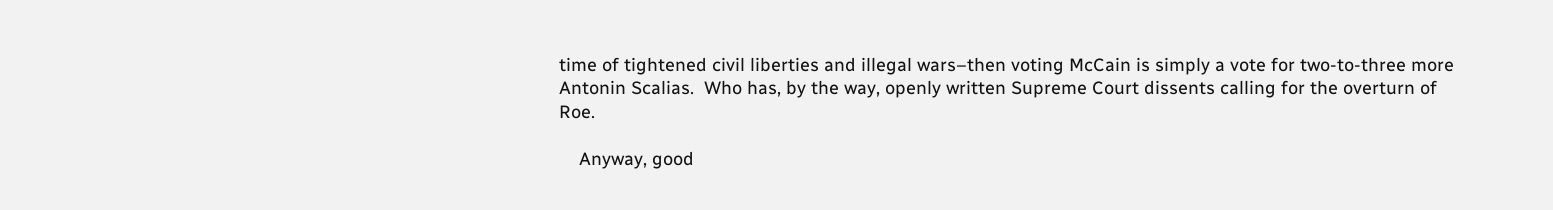time of tightened civil liberties and illegal wars–then voting McCain is simply a vote for two-to-three more Antonin Scalias.  Who has, by the way, openly written Supreme Court dissents calling for the overturn of Roe.

    Anyway, good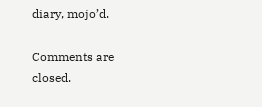diary, mojo’d.

Comments are closed.